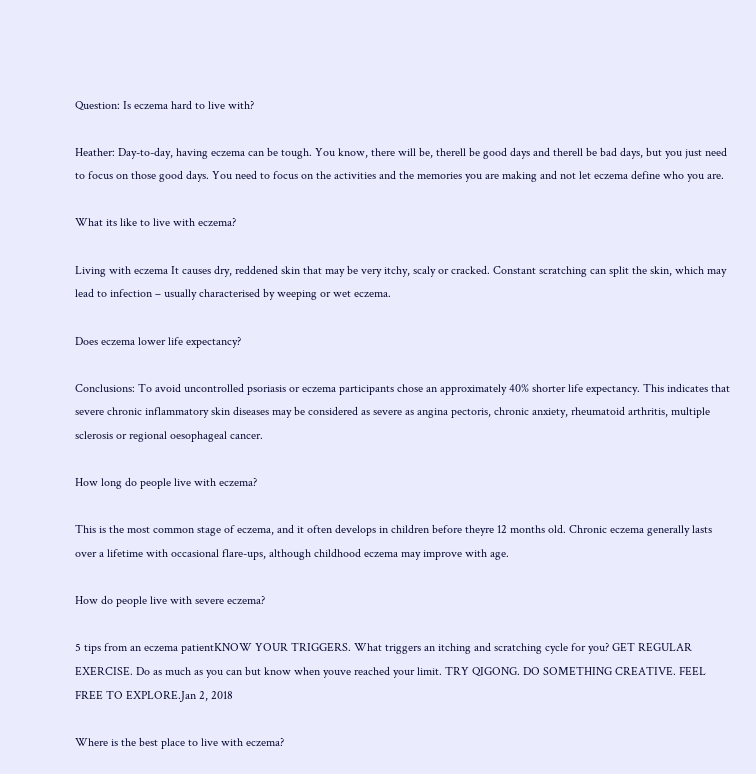Question: Is eczema hard to live with?

Heather: Day-to-day, having eczema can be tough. You know, there will be, therell be good days and therell be bad days, but you just need to focus on those good days. You need to focus on the activities and the memories you are making and not let eczema define who you are.

What its like to live with eczema?

Living with eczema It causes dry, reddened skin that may be very itchy, scaly or cracked. Constant scratching can split the skin, which may lead to infection – usually characterised by weeping or wet eczema.

Does eczema lower life expectancy?

Conclusions: To avoid uncontrolled psoriasis or eczema participants chose an approximately 40% shorter life expectancy. This indicates that severe chronic inflammatory skin diseases may be considered as severe as angina pectoris, chronic anxiety, rheumatoid arthritis, multiple sclerosis or regional oesophageal cancer.

How long do people live with eczema?

This is the most common stage of eczema, and it often develops in children before theyre 12 months old. Chronic eczema generally lasts over a lifetime with occasional flare-ups, although childhood eczema may improve with age.

How do people live with severe eczema?

5 tips from an eczema patientKNOW YOUR TRIGGERS. What triggers an itching and scratching cycle for you? GET REGULAR EXERCISE. Do as much as you can but know when youve reached your limit. TRY QIGONG. DO SOMETHING CREATIVE. FEEL FREE TO EXPLORE.Jan 2, 2018

Where is the best place to live with eczema?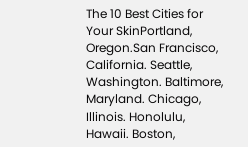The 10 Best Cities for Your SkinPortland, Oregon.San Francisco, California. Seattle, Washington. Baltimore, Maryland. Chicago, Illinois. Honolulu, Hawaii. Boston,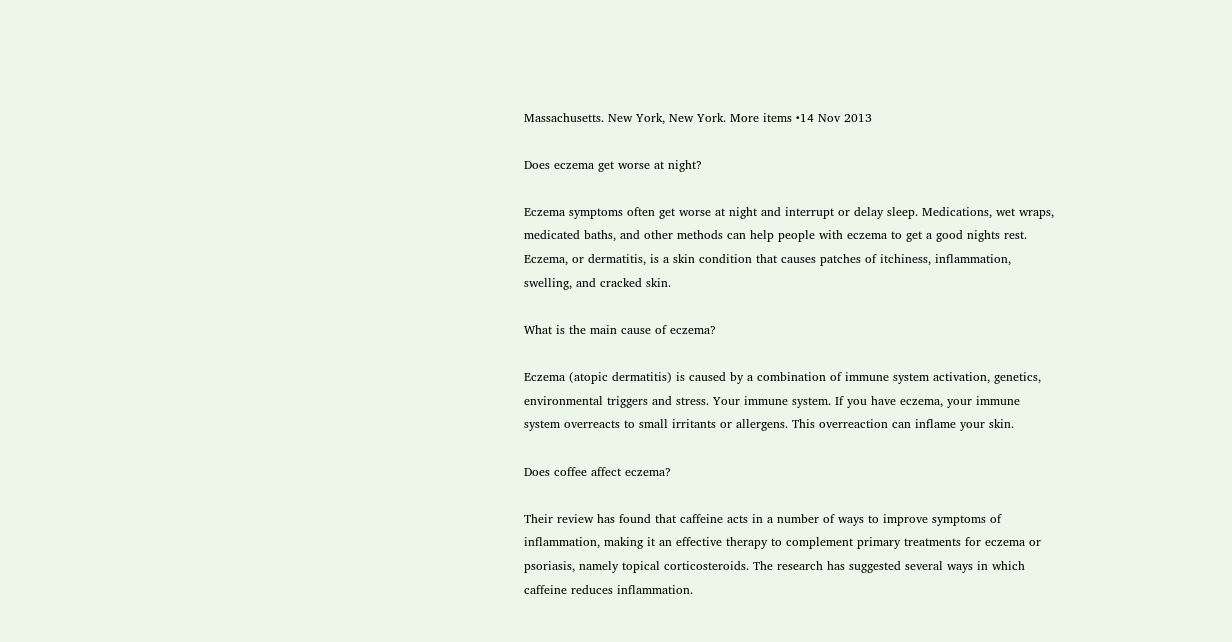Massachusetts. New York, New York. More items •14 Nov 2013

Does eczema get worse at night?

Eczema symptoms often get worse at night and interrupt or delay sleep. Medications, wet wraps, medicated baths, and other methods can help people with eczema to get a good nights rest. Eczema, or dermatitis, is a skin condition that causes patches of itchiness, inflammation, swelling, and cracked skin.

What is the main cause of eczema?

Eczema (atopic dermatitis) is caused by a combination of immune system activation, genetics, environmental triggers and stress. Your immune system. If you have eczema, your immune system overreacts to small irritants or allergens. This overreaction can inflame your skin.

Does coffee affect eczema?

Their review has found that caffeine acts in a number of ways to improve symptoms of inflammation, making it an effective therapy to complement primary treatments for eczema or psoriasis, namely topical corticosteroids. The research has suggested several ways in which caffeine reduces inflammation.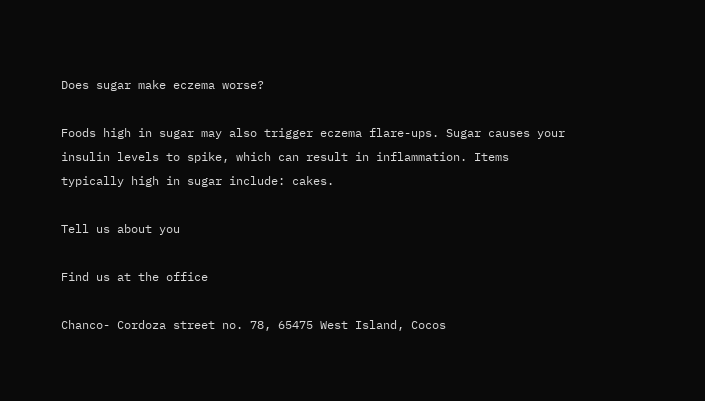Does sugar make eczema worse?

Foods high in sugar may also trigger eczema flare-ups. Sugar causes your insulin levels to spike, which can result in inflammation. Items typically high in sugar include: cakes.

Tell us about you

Find us at the office

Chanco- Cordoza street no. 78, 65475 West Island, Cocos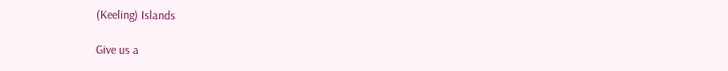(Keeling) Islands

Give us a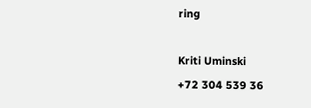ring

Kriti Uminski
+72 304 539 36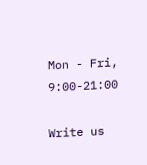Mon - Fri, 9:00-21:00

Write us